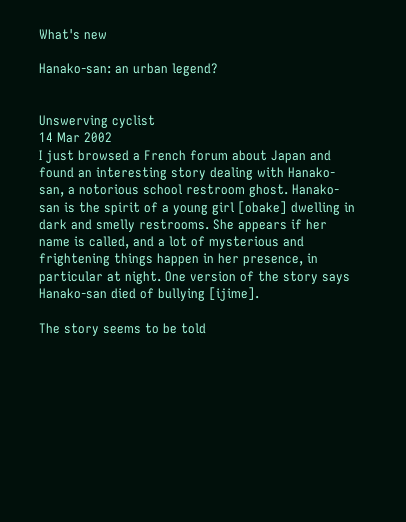What's new

Hanako-san: an urban legend?


Unswerving cyclist
14 Mar 2002
I just browsed a French forum about Japan and found an interesting story dealing with Hanako-san, a notorious school restroom ghost. Hanako-san is the spirit of a young girl [obake] dwelling in dark and smelly restrooms. She appears if her name is called, and a lot of mysterious and frightening things happen in her presence, in particular at night. One version of the story says Hanako-san died of bullying [ijime].

The story seems to be told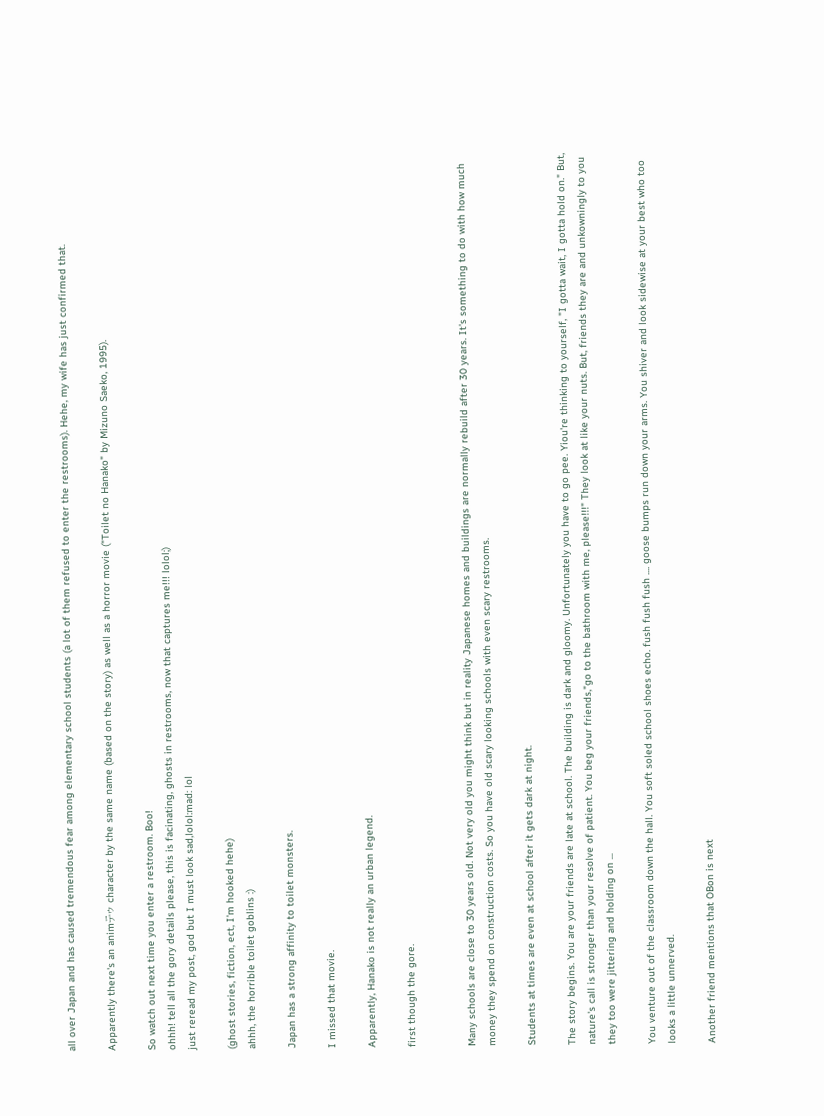all over Japan and has caused tremendous fear among elementary school students (a lot of them refused to enter the restrooms). Hehe, my wife has just confirmed that.

Apparently there's an animテゥ character by the same name (based on the story) as well as a horror movie ("Toilet no Hanako" by Mizuno Saeko, 1995).

So watch out next time you enter a restroom. Boo!
ohhh! tell all the gory details please, this is facinating, ghosts in restrooms, now that captures me!!! lolol;)
just reread my post, god but I must look sad,lolol:mad: lol

(ghost stories, fiction, ect, I'm hooked hehe)
ahhh, the horrible toilet goblins :)

Japan has a strong affinity to toilet monsters.

I missed that movie.

Apparently, Hanako is not really an urban legend.

first though the gore.


Many schools are close to 30 years old. Not very old you might think but in reality Japanese homes and buildings are normally rebuild after 30 years. It's something to do with how much money they spend on construction costs. So you have old scary looking schools with even scary restrooms.

Students at times are even at school after it gets dark at night.

The story begins. You are your friends are late at school. The building is dark and gloomy. Unfortunately you have to go pee. Yiou're thinking to yourself, "I gotta wait, I gotta hold on." But, nature's call is stronger than your resolve of patient. You beg your friends,"go to the bathroom with me, please!!!" They look at like your nuts. But, friends they are and unkowningly to you they too were jittering and holding on ...

You venture out of the classroom down the hall. You soft soled school shoes echo. fush fush fush .... goose bumps run down your arms. You shiver and look sidewise at your best who too looks a little unnerved.

Another friend mentions that OBon is next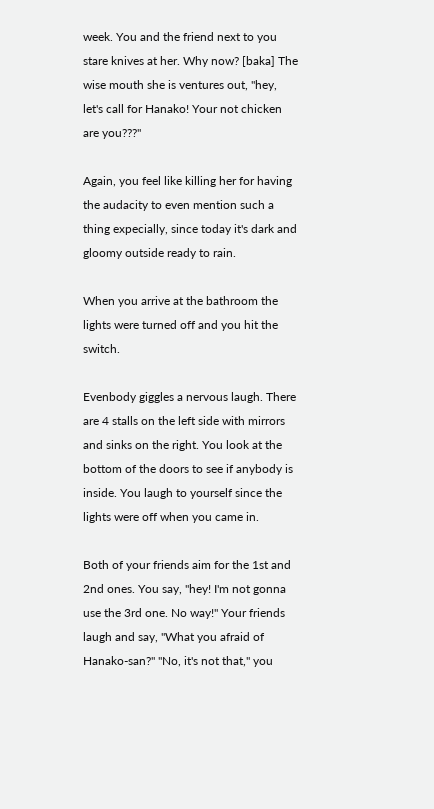week. You and the friend next to you stare knives at her. Why now? [baka] The wise mouth she is ventures out, "hey, let's call for Hanako! Your not chicken are you???"

Again, you feel like killing her for having the audacity to even mention such a thing expecially, since today it's dark and gloomy outside ready to rain.

When you arrive at the bathroom the lights were turned off and you hit the switch.

Evenbody giggles a nervous laugh. There are 4 stalls on the left side with mirrors and sinks on the right. You look at the bottom of the doors to see if anybody is inside. You laugh to yourself since the lights were off when you came in.

Both of your friends aim for the 1st and 2nd ones. You say, "hey! I'm not gonna use the 3rd one. No way!" Your friends laugh and say, "What you afraid of Hanako-san?" "No, it's not that," you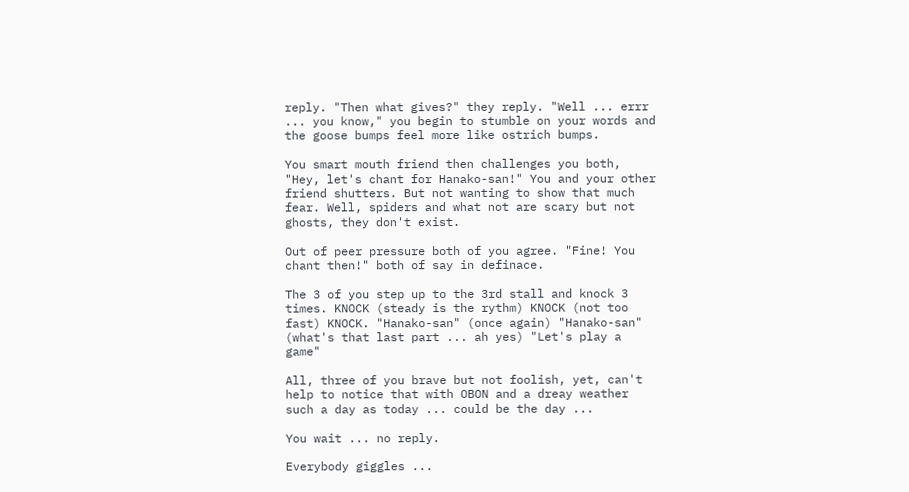reply. "Then what gives?" they reply. "Well ... errr ... you know," you begin to stumble on your words and the goose bumps feel more like ostrich bumps.

You smart mouth friend then challenges you both, "Hey, let's chant for Hanako-san!" You and your other friend shutters. But not wanting to show that much fear. Well, spiders and what not are scary but not ghosts, they don't exist.

Out of peer pressure both of you agree. "Fine! You chant then!" both of say in definace.

The 3 of you step up to the 3rd stall and knock 3 times. KNOCK (steady is the rythm) KNOCK (not too fast) KNOCK. "Hanako-san" (once again) "Hanako-san" (what's that last part ... ah yes) "Let's play a game"

All, three of you brave but not foolish, yet, can't help to notice that with OBON and a dreay weather such a day as today ... could be the day ...

You wait ... no reply.

Everybody giggles ...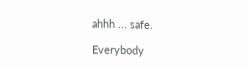ahhh ... safe.

Everybody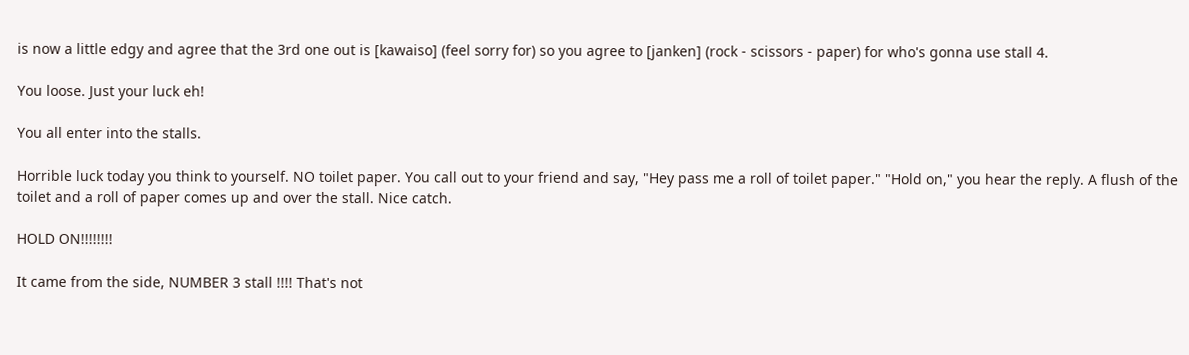is now a little edgy and agree that the 3rd one out is [kawaiso] (feel sorry for) so you agree to [janken] (rock - scissors - paper) for who's gonna use stall 4.

You loose. Just your luck eh!

You all enter into the stalls.

Horrible luck today you think to yourself. NO toilet paper. You call out to your friend and say, "Hey pass me a roll of toilet paper." "Hold on," you hear the reply. A flush of the toilet and a roll of paper comes up and over the stall. Nice catch.

HOLD ON!!!!!!!!

It came from the side, NUMBER 3 stall !!!! That's not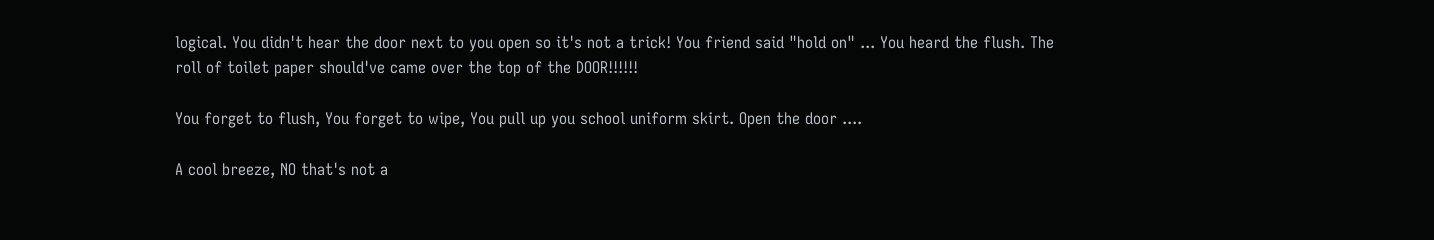logical. You didn't hear the door next to you open so it's not a trick! You friend said "hold on" ... You heard the flush. The roll of toilet paper should've came over the top of the DOOR!!!!!!

You forget to flush, You forget to wipe, You pull up you school uniform skirt. Open the door ....

A cool breeze, NO that's not a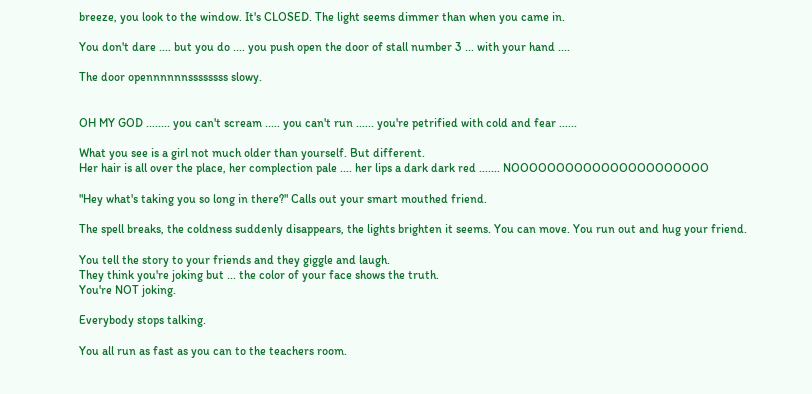breeze, you look to the window. It's CLOSED. The light seems dimmer than when you came in.

You don't dare .... but you do .... you push open the door of stall number 3 ... with your hand ....

The door opennnnnnssssssss slowy.


OH MY GOD ........ you can't scream ..... you can't run ...... you're petrified with cold and fear ......

What you see is a girl not much older than yourself. But different.
Her hair is all over the place, her complection pale .... her lips a dark dark red ....... NOOOOOOOOOOOOOOOOOOOOOO

"Hey what's taking you so long in there?" Calls out your smart mouthed friend.

The spell breaks, the coldness suddenly disappears, the lights brighten it seems. You can move. You run out and hug your friend.

You tell the story to your friends and they giggle and laugh.
They think you're joking but ... the color of your face shows the truth.
You're NOT joking.

Everybody stops talking.

You all run as fast as you can to the teachers room.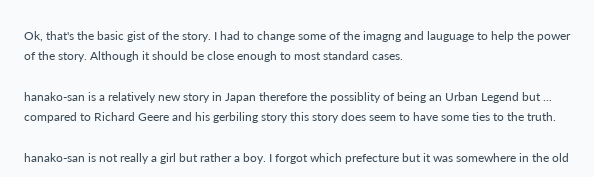Ok, that's the basic gist of the story. I had to change some of the imagng and lauguage to help the power of the story. Although it should be close enough to most standard cases.

hanako-san is a relatively new story in Japan therefore the possiblity of being an Urban Legend but ... compared to Richard Geere and his gerbiling story this story does seem to have some ties to the truth.

hanako-san is not really a girl but rather a boy. I forgot which prefecture but it was somewhere in the old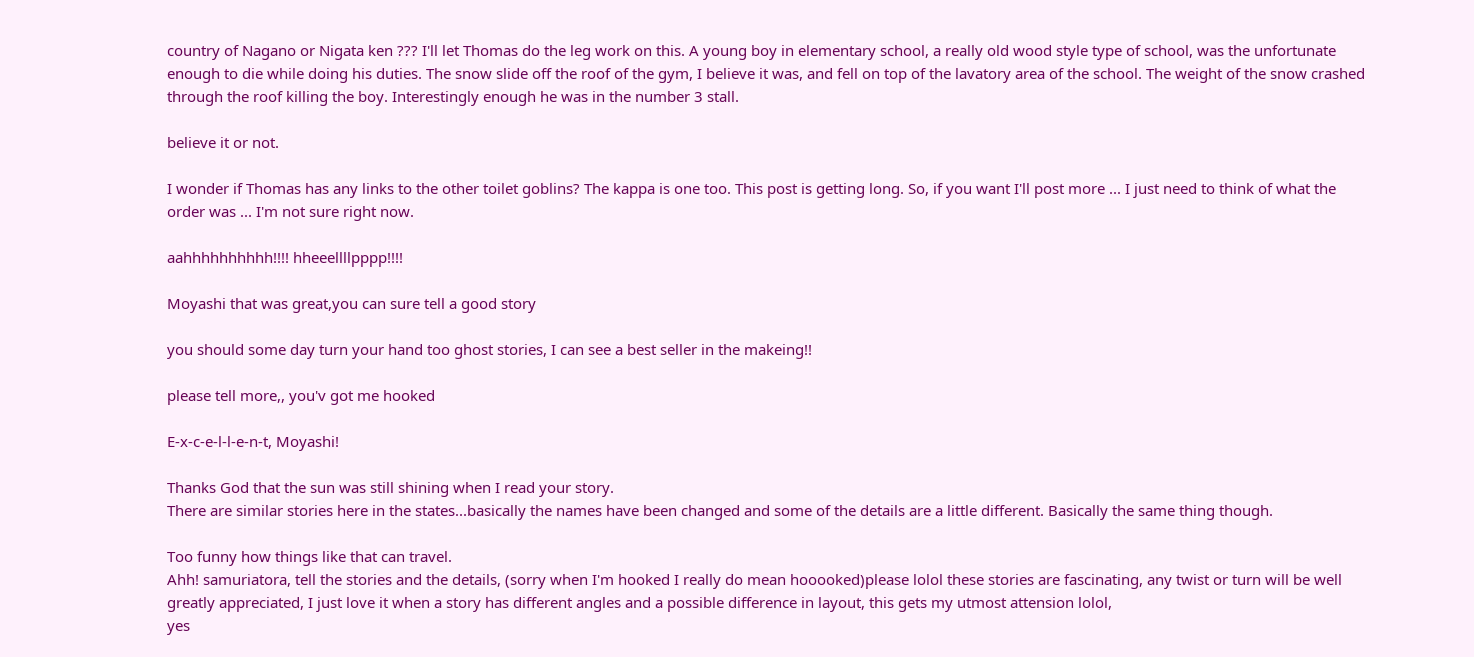country of Nagano or Nigata ken ??? I'll let Thomas do the leg work on this. A young boy in elementary school, a really old wood style type of school, was the unfortunate enough to die while doing his duties. The snow slide off the roof of the gym, I believe it was, and fell on top of the lavatory area of the school. The weight of the snow crashed through the roof killing the boy. Interestingly enough he was in the number 3 stall.

believe it or not.

I wonder if Thomas has any links to the other toilet goblins? The kappa is one too. This post is getting long. So, if you want I'll post more ... I just need to think of what the order was ... I'm not sure right now.

aahhhhhhhhhh!!!! hheeellllpppp!!!!

Moyashi that was great,you can sure tell a good story

you should some day turn your hand too ghost stories, I can see a best seller in the makeing!!

please tell more,, you'v got me hooked

E-x-c-e-l-l-e-n-t, Moyashi!

Thanks God that the sun was still shining when I read your story.
There are similar stories here in the states...basically the names have been changed and some of the details are a little different. Basically the same thing though.

Too funny how things like that can travel.
Ahh! samuriatora, tell the stories and the details, (sorry when I'm hooked I really do mean hooooked)please lolol these stories are fascinating, any twist or turn will be well greatly appreciated, I just love it when a story has different angles and a possible difference in layout, this gets my utmost attension lolol,
yes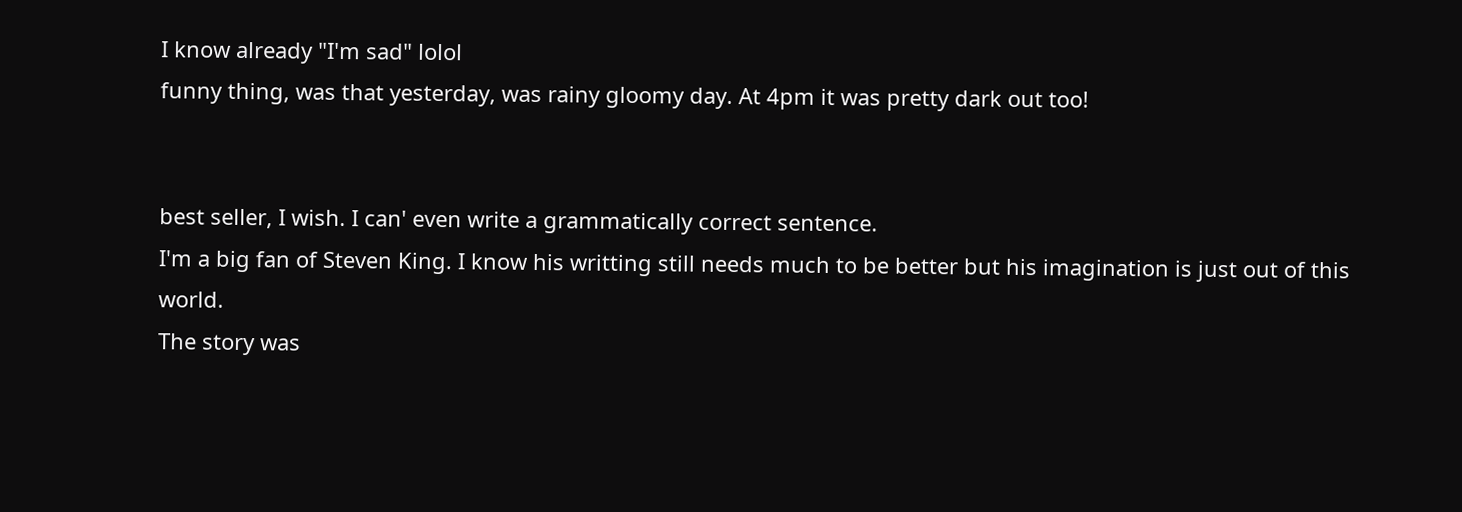I know already "I'm sad" lolol
funny thing, was that yesterday, was rainy gloomy day. At 4pm it was pretty dark out too!


best seller, I wish. I can' even write a grammatically correct sentence.
I'm a big fan of Steven King. I know his writting still needs much to be better but his imagination is just out of this world.
The story was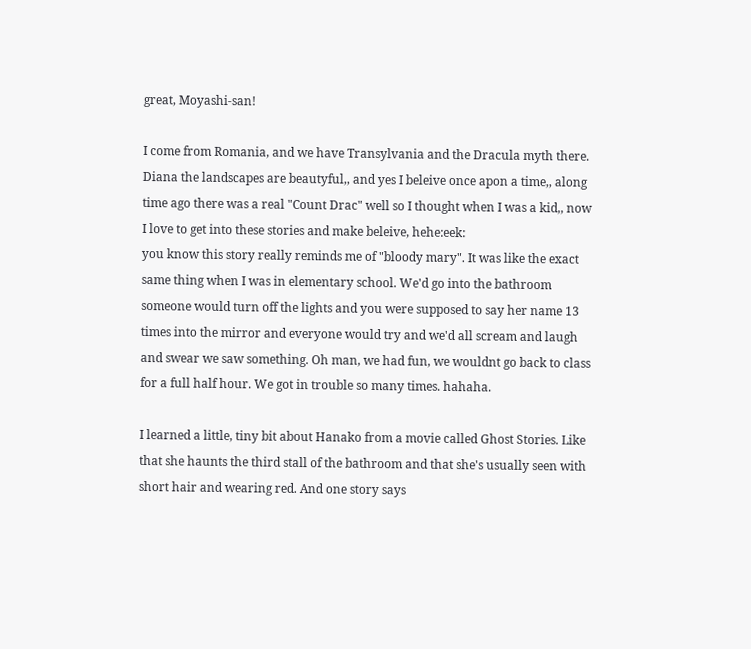great, Moyashi-san!

I come from Romania, and we have Transylvania and the Dracula myth there.
Diana the landscapes are beautyful,, and yes I beleive once apon a time,, along time ago there was a real "Count Drac" well so I thought when I was a kid,, now I love to get into these stories and make beleive, hehe:eek:
you know this story really reminds me of "bloody mary". It was like the exact same thing when I was in elementary school. We'd go into the bathroom someone would turn off the lights and you were supposed to say her name 13 times into the mirror and everyone would try and we'd all scream and laugh and swear we saw something. Oh man, we had fun, we wouldnt go back to class for a full half hour. We got in trouble so many times. hahaha.

I learned a little, tiny bit about Hanako from a movie called Ghost Stories. Like that she haunts the third stall of the bathroom and that she's usually seen with short hair and wearing red. And one story says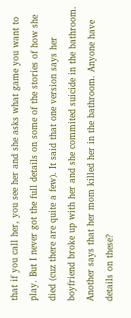that if you call her, you see her and she asks what game you want to play. But I never got the full details on some of the stories of how she died (cuz there are quite a few). It said that one version says her boyfriend broke up with her and she commited suicide in the bathroom. Another says that her mom killed her in the bathroom. Anyone have details on these?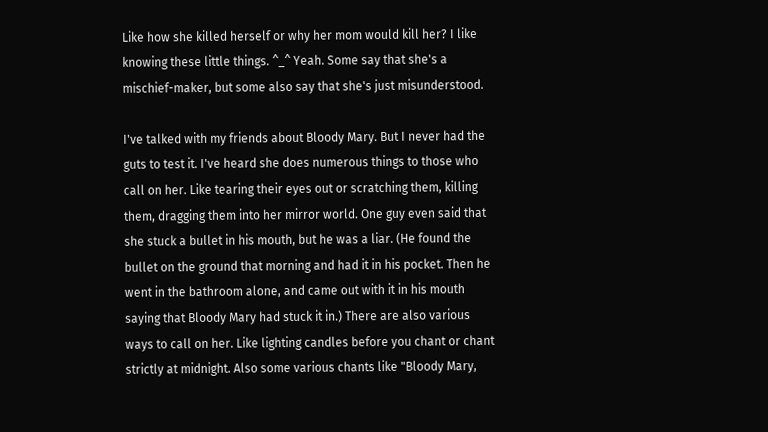Like how she killed herself or why her mom would kill her? I like knowing these little things. ^_^ Yeah. Some say that she's a mischief-maker, but some also say that she's just misunderstood.

I've talked with my friends about Bloody Mary. But I never had the guts to test it. I've heard she does numerous things to those who call on her. Like tearing their eyes out or scratching them, killing them, dragging them into her mirror world. One guy even said that she stuck a bullet in his mouth, but he was a liar. (He found the bullet on the ground that morning and had it in his pocket. Then he went in the bathroom alone, and came out with it in his mouth saying that Bloody Mary had stuck it in.) There are also various ways to call on her. Like lighting candles before you chant or chant strictly at midnight. Also some various chants like "Bloody Mary,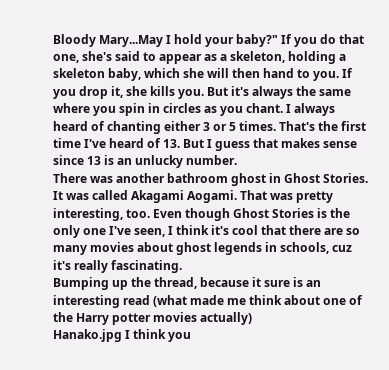Bloody Mary...May I hold your baby?" If you do that one, she's said to appear as a skeleton, holding a skeleton baby, which she will then hand to you. If you drop it, she kills you. But it's always the same where you spin in circles as you chant. I always heard of chanting either 3 or 5 times. That's the first time I've heard of 13. But I guess that makes sense since 13 is an unlucky number.
There was another bathroom ghost in Ghost Stories. It was called Akagami Aogami. That was pretty interesting, too. Even though Ghost Stories is the only one I've seen, I think it's cool that there are so many movies about ghost legends in schools, cuz it's really fascinating.
Bumping up the thread, because it sure is an interesting read (what made me think about one of the Harry potter movies actually)
Hanako.jpg I think you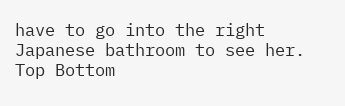have to go into the right Japanese bathroom to see her.
Top Bottom